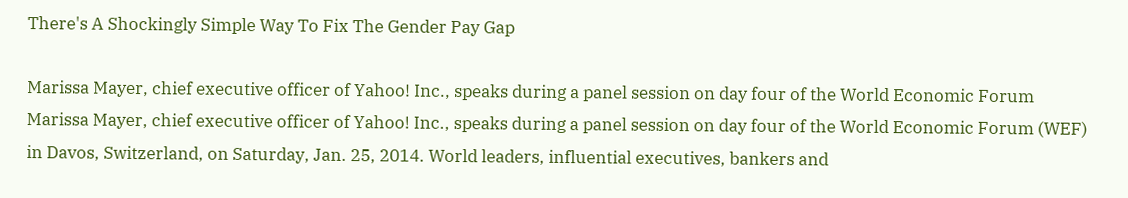There's A Shockingly Simple Way To Fix The Gender Pay Gap

Marissa Mayer, chief executive officer of Yahoo! Inc., speaks during a panel session on day four of the World Economic Forum
Marissa Mayer, chief executive officer of Yahoo! Inc., speaks during a panel session on day four of the World Economic Forum (WEF) in Davos, Switzerland, on Saturday, Jan. 25, 2014. World leaders, influential executives, bankers and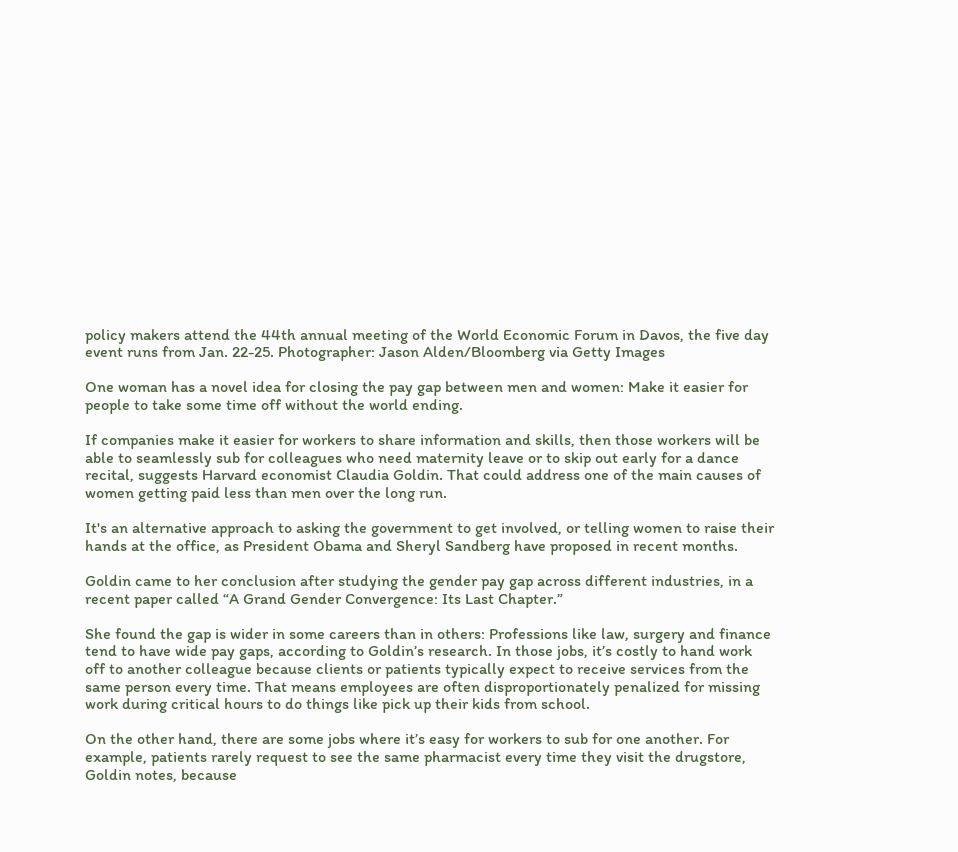policy makers attend the 44th annual meeting of the World Economic Forum in Davos, the five day event runs from Jan. 22-25. Photographer: Jason Alden/Bloomberg via Getty Images

One woman has a novel idea for closing the pay gap between men and women: Make it easier for people to take some time off without the world ending.

If companies make it easier for workers to share information and skills, then those workers will be able to seamlessly sub for colleagues who need maternity leave or to skip out early for a dance recital, suggests Harvard economist Claudia Goldin. That could address one of the main causes of women getting paid less than men over the long run.

It's an alternative approach to asking the government to get involved, or telling women to raise their hands at the office, as President Obama and Sheryl Sandberg have proposed in recent months.

Goldin came to her conclusion after studying the gender pay gap across different industries, in a recent paper called “A Grand Gender Convergence: Its Last Chapter.”

She found the gap is wider in some careers than in others: Professions like law, surgery and finance tend to have wide pay gaps, according to Goldin’s research. In those jobs, it’s costly to hand work off to another colleague because clients or patients typically expect to receive services from the same person every time. That means employees are often disproportionately penalized for missing work during critical hours to do things like pick up their kids from school.

On the other hand, there are some jobs where it’s easy for workers to sub for one another. For example, patients rarely request to see the same pharmacist every time they visit the drugstore, Goldin notes, because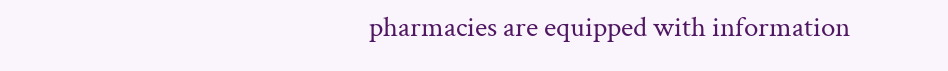pharmacies are equipped with information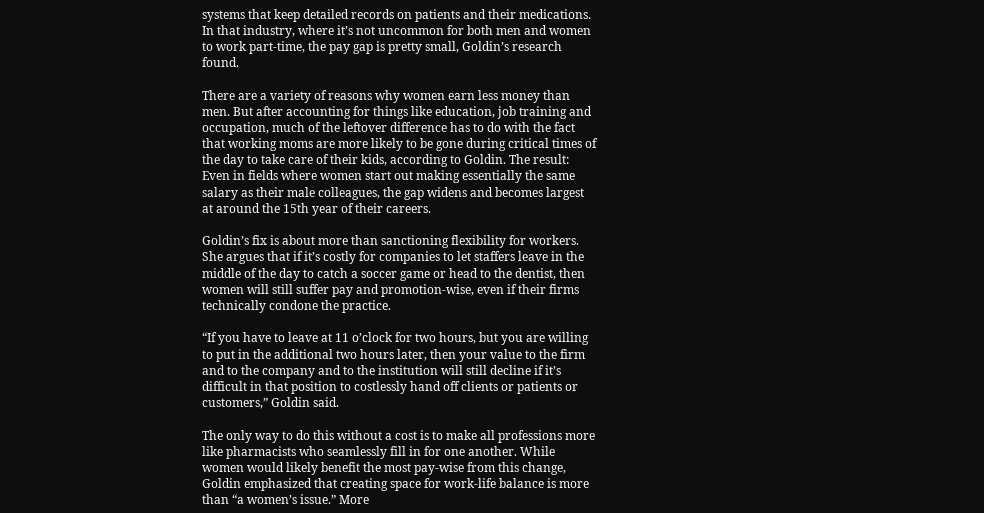systems that keep detailed records on patients and their medications. In that industry, where it’s not uncommon for both men and women to work part-time, the pay gap is pretty small, Goldin’s research found.

There are a variety of reasons why women earn less money than men. But after accounting for things like education, job training and occupation, much of the leftover difference has to do with the fact that working moms are more likely to be gone during critical times of the day to take care of their kids, according to Goldin. The result: Even in fields where women start out making essentially the same salary as their male colleagues, the gap widens and becomes largest at around the 15th year of their careers.

Goldin’s fix is about more than sanctioning flexibility for workers. She argues that if it’s costly for companies to let staffers leave in the middle of the day to catch a soccer game or head to the dentist, then women will still suffer pay and promotion-wise, even if their firms technically condone the practice.

“If you have to leave at 11 o’clock for two hours, but you are willing to put in the additional two hours later, then your value to the firm and to the company and to the institution will still decline if it’s difficult in that position to costlessly hand off clients or patients or customers,” Goldin said.

The only way to do this without a cost is to make all professions more like pharmacists who seamlessly fill in for one another. While women would likely benefit the most pay-wise from this change, Goldin emphasized that creating space for work-life balance is more than “a women’s issue.” More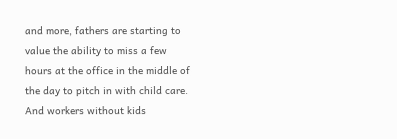and more, fathers are starting to value the ability to miss a few hours at the office in the middle of the day to pitch in with child care. And workers without kids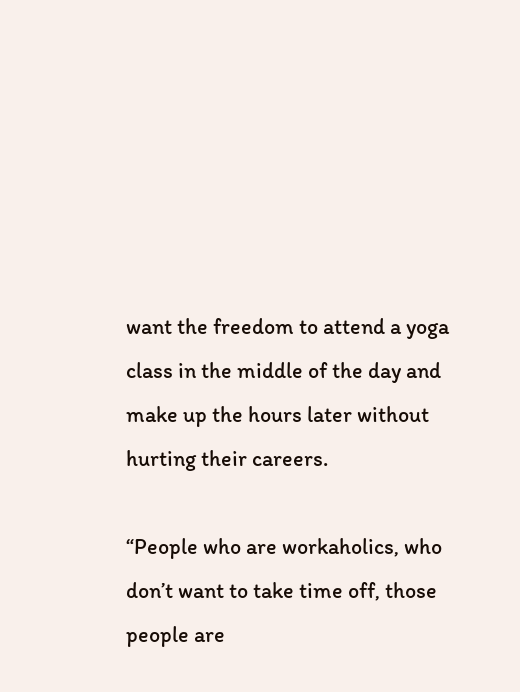want the freedom to attend a yoga class in the middle of the day and make up the hours later without hurting their careers.

“People who are workaholics, who don’t want to take time off, those people are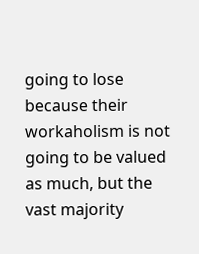going to lose because their workaholism is not going to be valued as much, but the vast majority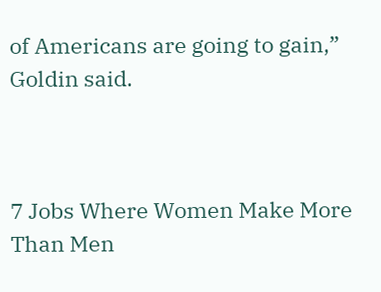of Americans are going to gain,” Goldin said.



7 Jobs Where Women Make More Than Men